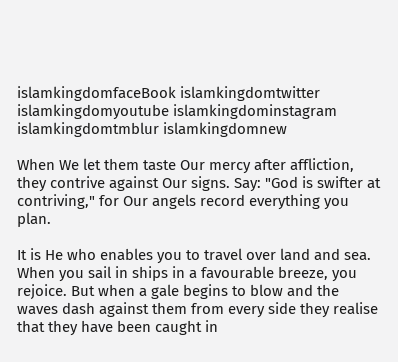islamkingdomfaceBook islamkingdomtwitter islamkingdomyoutube islamkingdominstagram islamkingdomtmblur islamkingdomnew

When We let them taste Our mercy after affliction, they contrive against Our signs. Say: "God is swifter at contriving," for Our angels record everything you plan.

It is He who enables you to travel over land and sea. When you sail in ships in a favourable breeze, you rejoice. But when a gale begins to blow and the waves dash against them from every side they realise that they have been caught in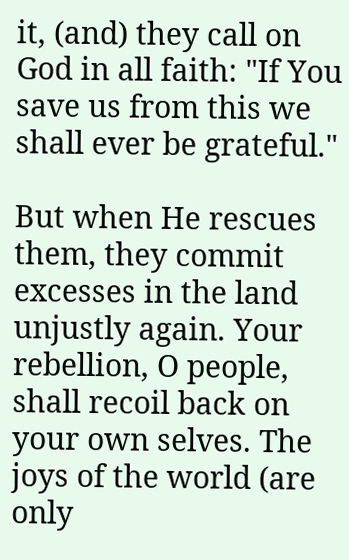it, (and) they call on God in all faith: "If You save us from this we shall ever be grateful."

But when He rescues them, they commit excesses in the land unjustly again. Your rebellion, O people, shall recoil back on your own selves. The joys of the world (are only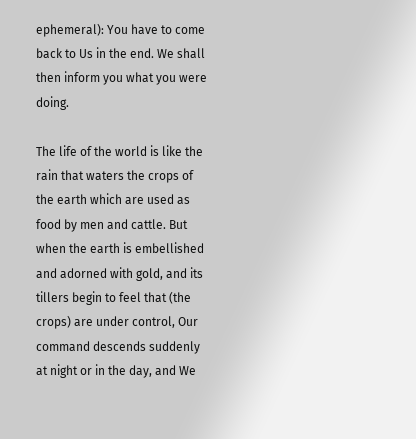ephemeral): You have to come back to Us in the end. We shall then inform you what you were doing.

The life of the world is like the rain that waters the crops of the earth which are used as food by men and cattle. But when the earth is embellished and adorned with gold, and its tillers begin to feel that (the crops) are under control, Our command descends suddenly at night or in the day, and We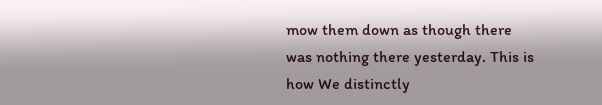mow them down as though there was nothing there yesterday. This is how We distinctly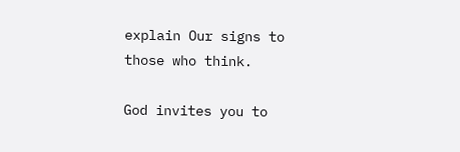explain Our signs to those who think.

God invites you to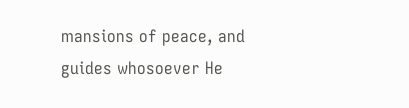mansions of peace, and guides whosoever He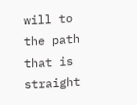will to the path that is straight